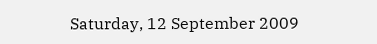Saturday, 12 September 2009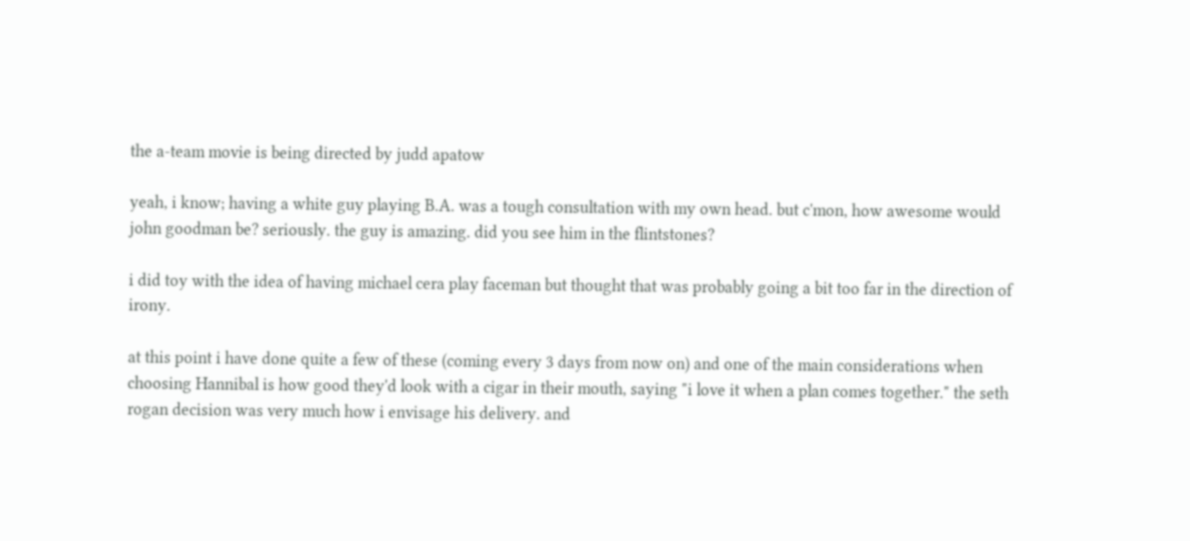the a-team movie is being directed by judd apatow

yeah, i know; having a white guy playing B.A. was a tough consultation with my own head. but c'mon, how awesome would john goodman be? seriously. the guy is amazing. did you see him in the flintstones?

i did toy with the idea of having michael cera play faceman but thought that was probably going a bit too far in the direction of irony.

at this point i have done quite a few of these (coming every 3 days from now on) and one of the main considerations when choosing Hannibal is how good they'd look with a cigar in their mouth, saying "i love it when a plan comes together." the seth rogan decision was very much how i envisage his delivery. and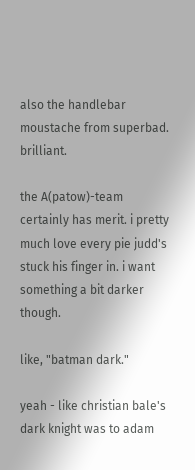also the handlebar moustache from superbad. brilliant.

the A(patow)-team certainly has merit. i pretty much love every pie judd's stuck his finger in. i want something a bit darker though.

like, "batman dark."

yeah - like christian bale's dark knight was to adam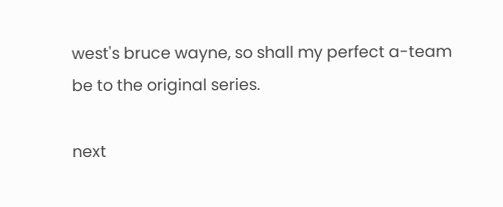west's bruce wayne, so shall my perfect a-team be to the original series.

next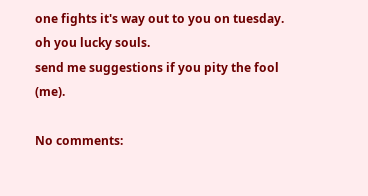one fights it's way out to you on tuesday. oh you lucky souls.
send me suggestions if you pity the fool (me).

No comments: